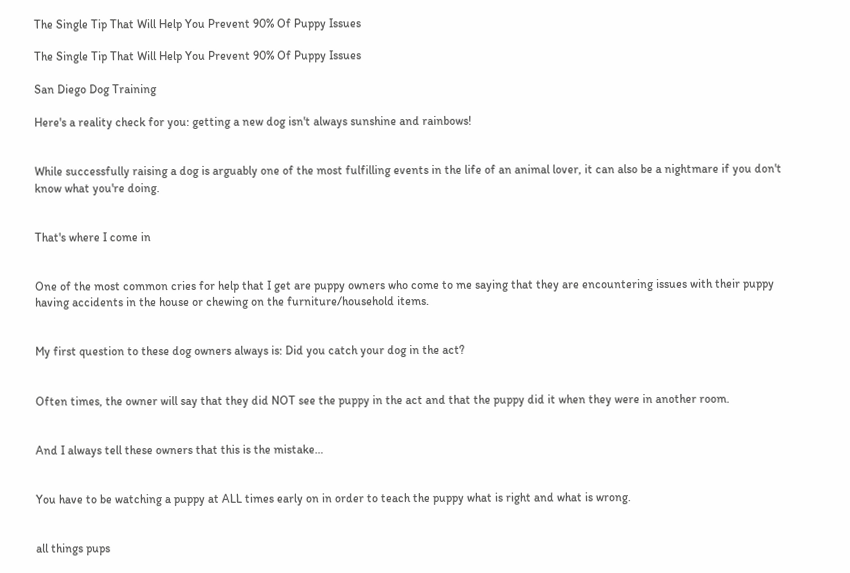The Single Tip That Will Help You Prevent 90% Of Puppy Issues

The Single Tip That Will Help You Prevent 90% Of Puppy Issues

San Diego Dog Training

Here's a reality check for you: getting a new dog isn't always sunshine and rainbows!


While successfully raising a dog is arguably one of the most fulfilling events in the life of an animal lover, it can also be a nightmare if you don't know what you're doing.


That's where I come in


One of the most common cries for help that I get are puppy owners who come to me saying that they are encountering issues with their puppy having accidents in the house or chewing on the furniture/household items.


My first question to these dog owners always is: Did you catch your dog in the act?


Often times, the owner will say that they did NOT see the puppy in the act and that the puppy did it when they were in another room.


And I always tell these owners that this is the mistake…


You have to be watching a puppy at ALL times early on in order to teach the puppy what is right and what is wrong.


all things pups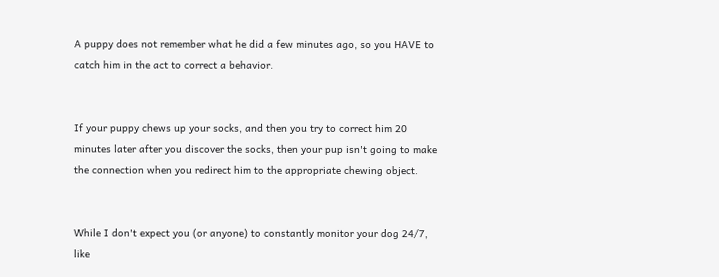A puppy does not remember what he did a few minutes ago, so you HAVE to catch him in the act to correct a behavior.


If your puppy chews up your socks, and then you try to correct him 20 minutes later after you discover the socks, then your pup isn't going to make the connection when you redirect him to the appropriate chewing object.


While I don't expect you (or anyone) to constantly monitor your dog 24/7, like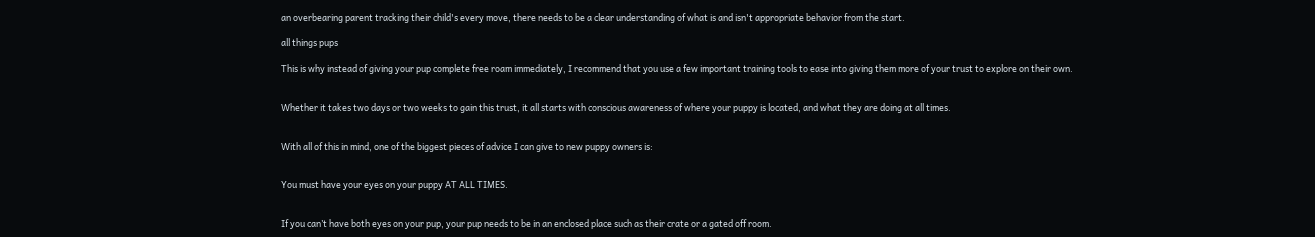an overbearing parent tracking their child's every move, there needs to be a clear understanding of what is and isn't appropriate behavior from the start.

all things pups

This is why instead of giving your pup complete free roam immediately, I recommend that you use a few important training tools to ease into giving them more of your trust to explore on their own.


Whether it takes two days or two weeks to gain this trust, it all starts with conscious awareness of where your puppy is located, and what they are doing at all times.


With all of this in mind, one of the biggest pieces of advice I can give to new puppy owners is:


You must have your eyes on your puppy AT ALL TIMES.


If you can’t have both eyes on your pup, your pup needs to be in an enclosed place such as their crate or a gated off room.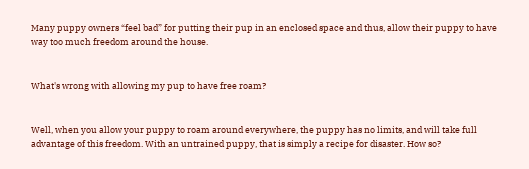Many puppy owners “feel bad” for putting their pup in an enclosed space and thus, allow their puppy to have way too much freedom around the house.


What's wrong with allowing my pup to have free roam?


Well, when you allow your puppy to roam around everywhere, the puppy has no limits, and will take full advantage of this freedom. With an untrained puppy, that is simply a recipe for disaster. How so?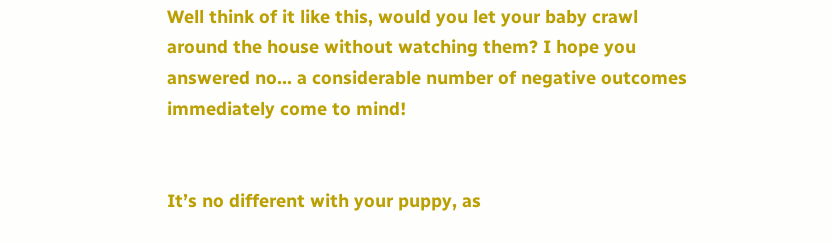Well think of it like this, would you let your baby crawl around the house without watching them? I hope you answered no... a considerable number of negative outcomes immediately come to mind!


It’s no different with your puppy, as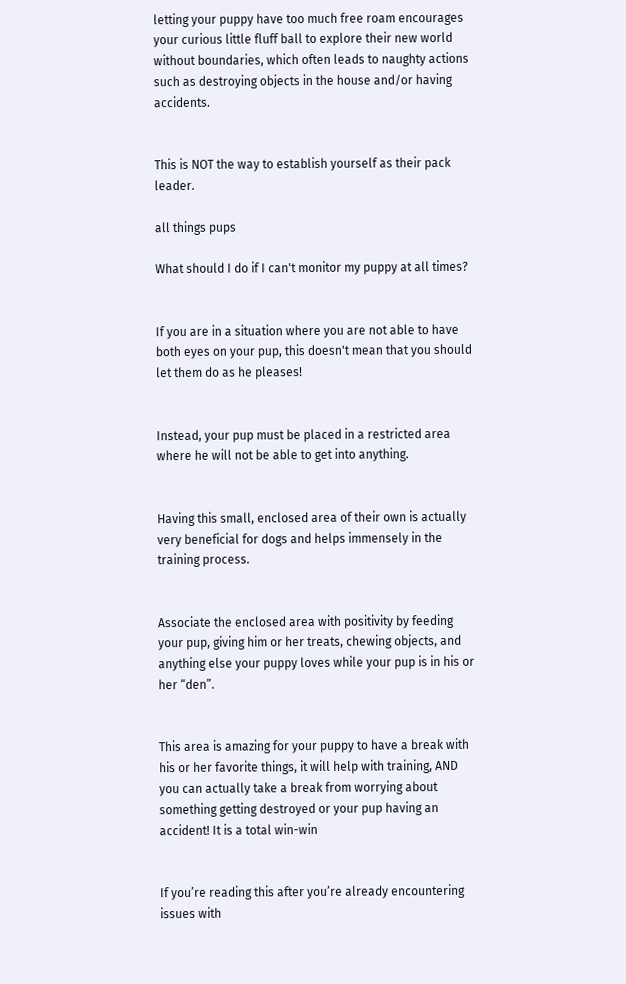letting your puppy have too much free roam encourages your curious little fluff ball to explore their new world without boundaries, which often leads to naughty actions such as destroying objects in the house and/or having accidents.


This is NOT the way to establish yourself as their pack leader.

all things pups

What should I do if I can't monitor my puppy at all times?


If you are in a situation where you are not able to have both eyes on your pup, this doesn't mean that you should let them do as he pleases!


Instead, your pup must be placed in a restricted area where he will not be able to get into anything.


Having this small, enclosed area of their own is actually very beneficial for dogs and helps immensely in the training process.


Associate the enclosed area with positivity by feeding your pup, giving him or her treats, chewing objects, and anything else your puppy loves while your pup is in his or her “den”.


This area is amazing for your puppy to have a break with his or her favorite things, it will help with training, AND you can actually take a break from worrying about something getting destroyed or your pup having an accident! It is a total win-win


If you’re reading this after you’re already encountering issues with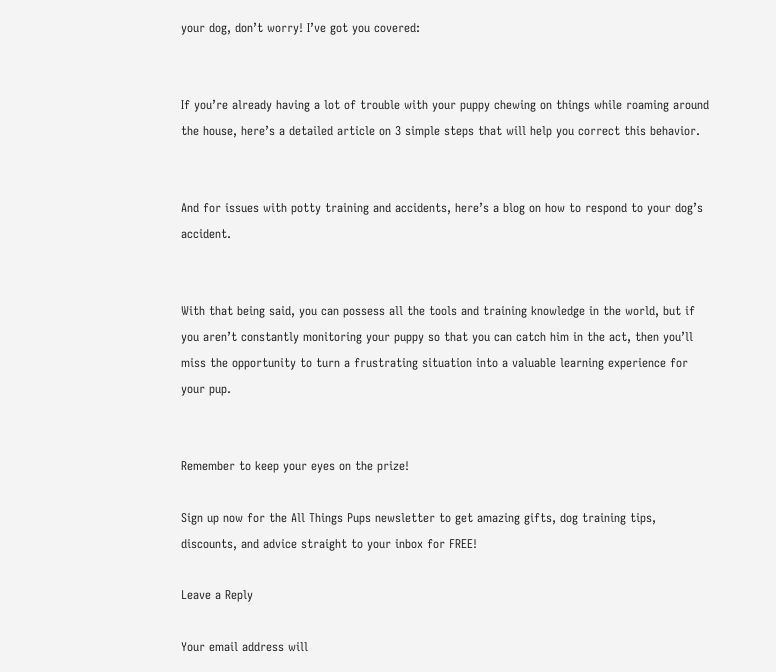your dog, don’t worry! I’ve got you covered:


If you’re already having a lot of trouble with your puppy chewing on things while roaming around the house, here’s a detailed article on 3 simple steps that will help you correct this behavior.


And for issues with potty training and accidents, here’s a blog on how to respond to your dog’s accident.


With that being said, you can possess all the tools and training knowledge in the world, but if you aren’t constantly monitoring your puppy so that you can catch him in the act, then you’ll miss the opportunity to turn a frustrating situation into a valuable learning experience for your pup.


Remember to keep your eyes on the prize!

Sign up now for the All Things Pups newsletter to get amazing gifts, dog training tips, discounts, and advice straight to your inbox for FREE!

Leave a Reply

Your email address will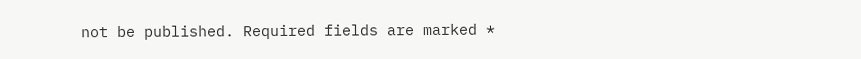not be published. Required fields are marked *